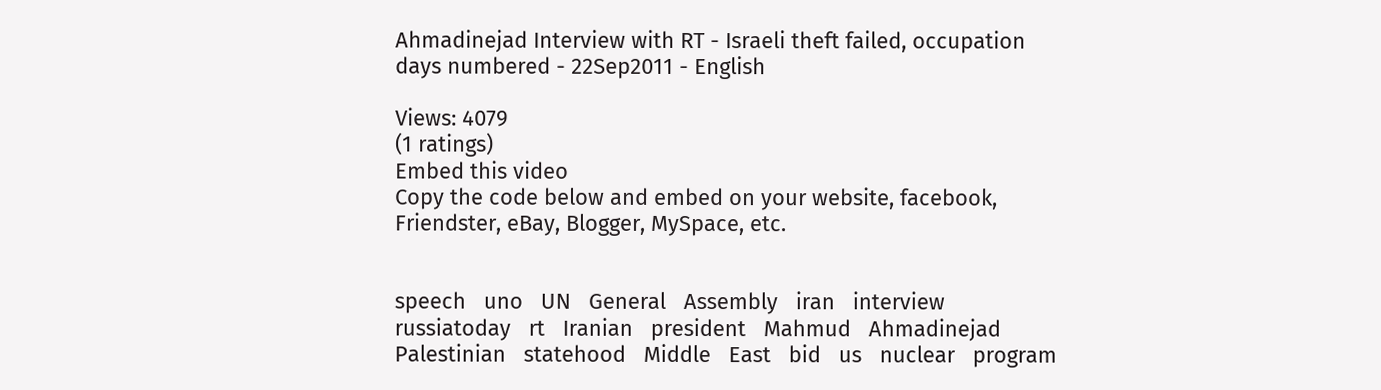Ahmadinejad Interview with RT - Israeli theft failed, occupation days numbered - 22Sep2011 - English

Views: 4079
(1 ratings)
Embed this video
Copy the code below and embed on your website, facebook, Friendster, eBay, Blogger, MySpace, etc.


speech   uno   UN   General   Assembly   iran   interview   russiatoday   rt   Iranian   president   Mahmud   Ahmadinejad   Palestinian   statehood   Middle   East   bid   us   nuclear   program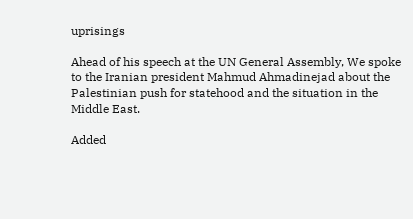uprisings

Ahead of his speech at the UN General Assembly, We spoke to the Iranian president Mahmud Ahmadinejad about the Palestinian push for statehood and the situation in the Middle East.

Added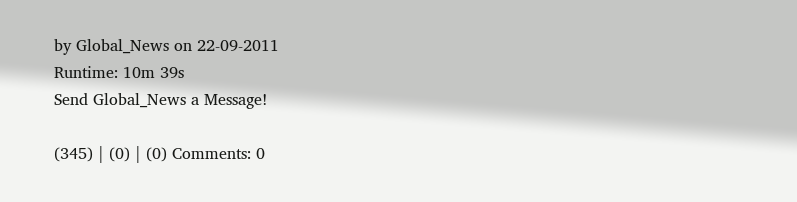by Global_News on 22-09-2011
Runtime: 10m 39s
Send Global_News a Message!

(345) | (0) | (0) Comments: 0